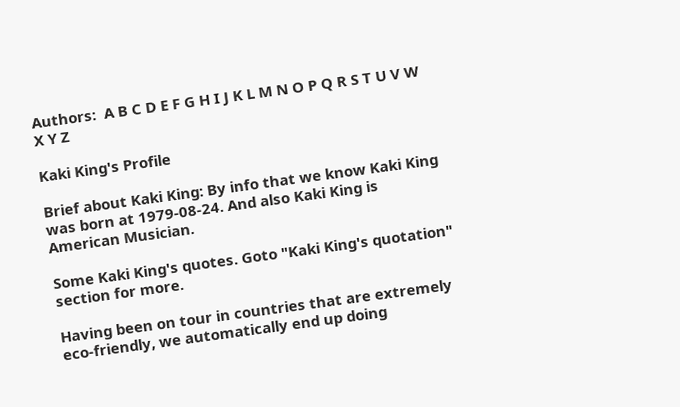Authors:  A B C D E F G H I J K L M N O P Q R S T U V W X Y Z

Kaki King's Profile

Brief about Kaki King: By info that we know Kaki King was born at 1979-08-24. And also Kaki King is American Musician.

Some Kaki King's quotes. Goto "Kaki King's quotation" section for more.

Having been on tour in countries that are extremely eco-friendly, we automatically end up doing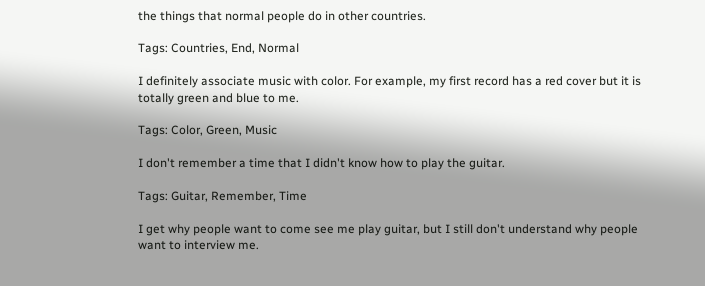the things that normal people do in other countries.

Tags: Countries, End, Normal

I definitely associate music with color. For example, my first record has a red cover but it is totally green and blue to me.

Tags: Color, Green, Music

I don't remember a time that I didn't know how to play the guitar.

Tags: Guitar, Remember, Time

I get why people want to come see me play guitar, but I still don't understand why people want to interview me.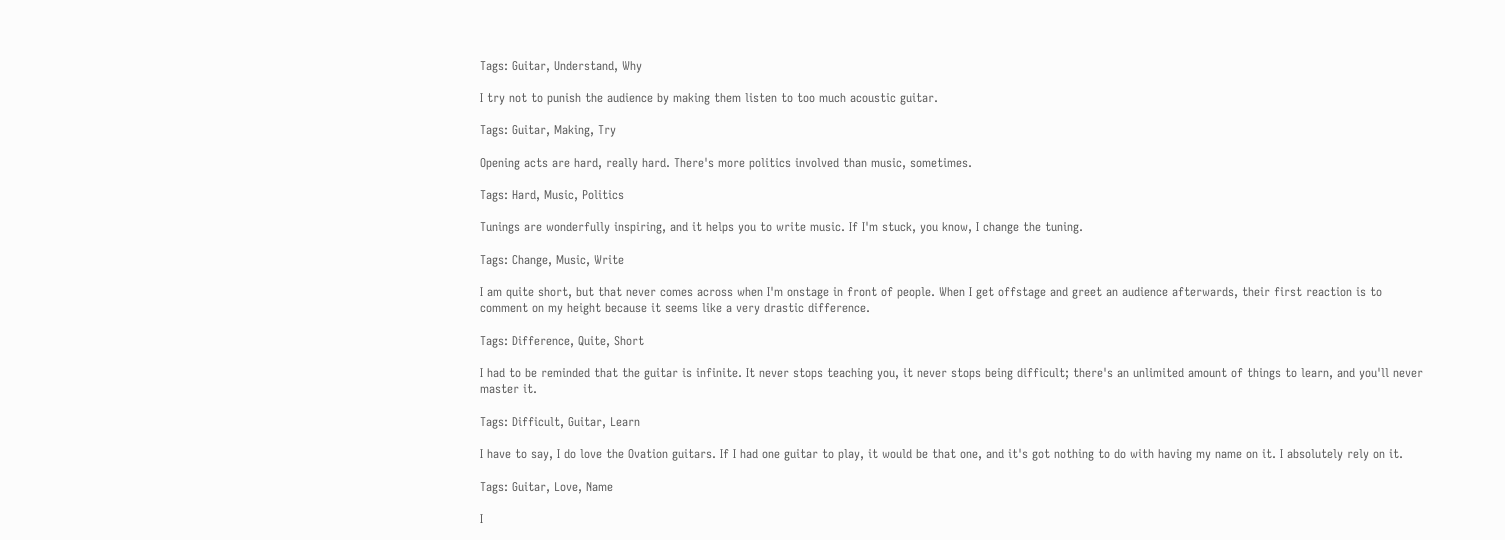Tags: Guitar, Understand, Why

I try not to punish the audience by making them listen to too much acoustic guitar.

Tags: Guitar, Making, Try

Opening acts are hard, really hard. There's more politics involved than music, sometimes.

Tags: Hard, Music, Politics

Tunings are wonderfully inspiring, and it helps you to write music. If I'm stuck, you know, I change the tuning.

Tags: Change, Music, Write

I am quite short, but that never comes across when I'm onstage in front of people. When I get offstage and greet an audience afterwards, their first reaction is to comment on my height because it seems like a very drastic difference.

Tags: Difference, Quite, Short

I had to be reminded that the guitar is infinite. It never stops teaching you, it never stops being difficult; there's an unlimited amount of things to learn, and you'll never master it.

Tags: Difficult, Guitar, Learn

I have to say, I do love the Ovation guitars. If I had one guitar to play, it would be that one, and it's got nothing to do with having my name on it. I absolutely rely on it.

Tags: Guitar, Love, Name

I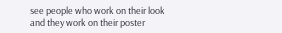see people who work on their look and they work on their poster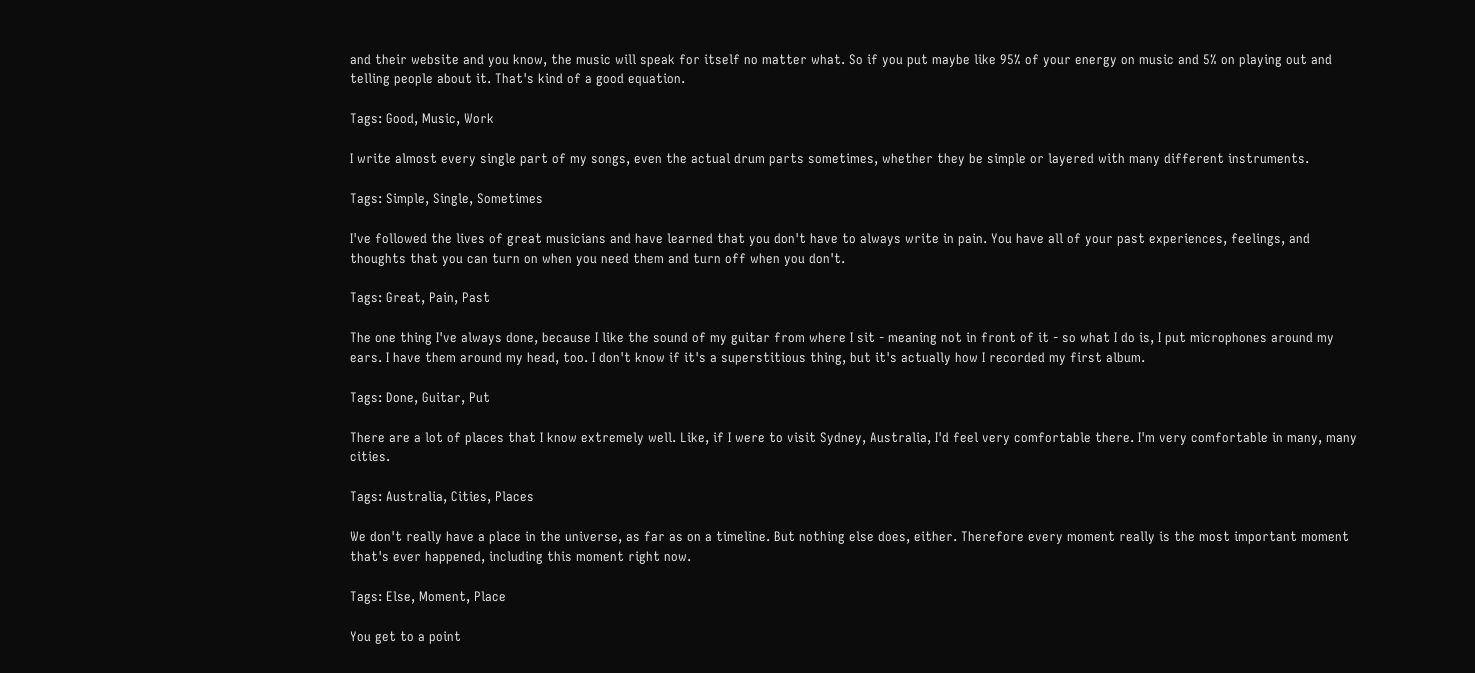and their website and you know, the music will speak for itself no matter what. So if you put maybe like 95% of your energy on music and 5% on playing out and telling people about it. That's kind of a good equation.

Tags: Good, Music, Work

I write almost every single part of my songs, even the actual drum parts sometimes, whether they be simple or layered with many different instruments.

Tags: Simple, Single, Sometimes

I've followed the lives of great musicians and have learned that you don't have to always write in pain. You have all of your past experiences, feelings, and thoughts that you can turn on when you need them and turn off when you don't.

Tags: Great, Pain, Past

The one thing I've always done, because I like the sound of my guitar from where I sit - meaning not in front of it - so what I do is, I put microphones around my ears. I have them around my head, too. I don't know if it's a superstitious thing, but it's actually how I recorded my first album.

Tags: Done, Guitar, Put

There are a lot of places that I know extremely well. Like, if I were to visit Sydney, Australia, I'd feel very comfortable there. I'm very comfortable in many, many cities.

Tags: Australia, Cities, Places

We don't really have a place in the universe, as far as on a timeline. But nothing else does, either. Therefore every moment really is the most important moment that's ever happened, including this moment right now.

Tags: Else, Moment, Place

You get to a point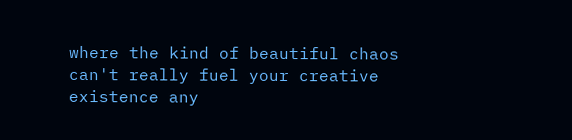where the kind of beautiful chaos can't really fuel your creative existence any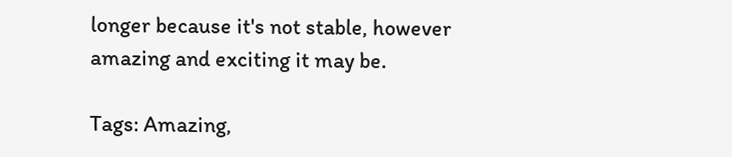longer because it's not stable, however amazing and exciting it may be.

Tags: Amazing,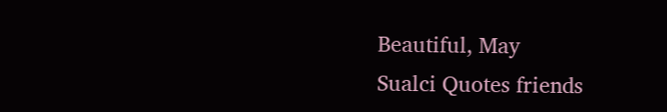Beautiful, May
Sualci Quotes friends